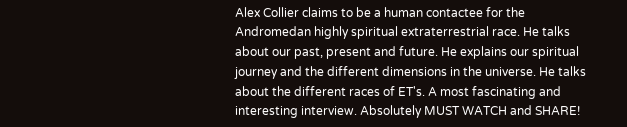Alex Collier claims to be a human contactee for the Andromedan highly spiritual extraterrestrial race. He talks about our past, present and future. He explains our spiritual journey and the different dimensions in the universe. He talks about the different races of ET's. A most fascinating and interesting interview. Absolutely MUST WATCH and SHARE!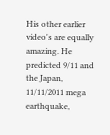His other earlier video's are equally amazing. He predicted 9/11 and the Japan, 11/11/2011 mega earthquake,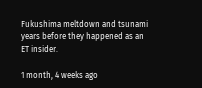Fukushima meltdown and tsunami years before they happened as an ET insider.

1 month, 4 weeks ago